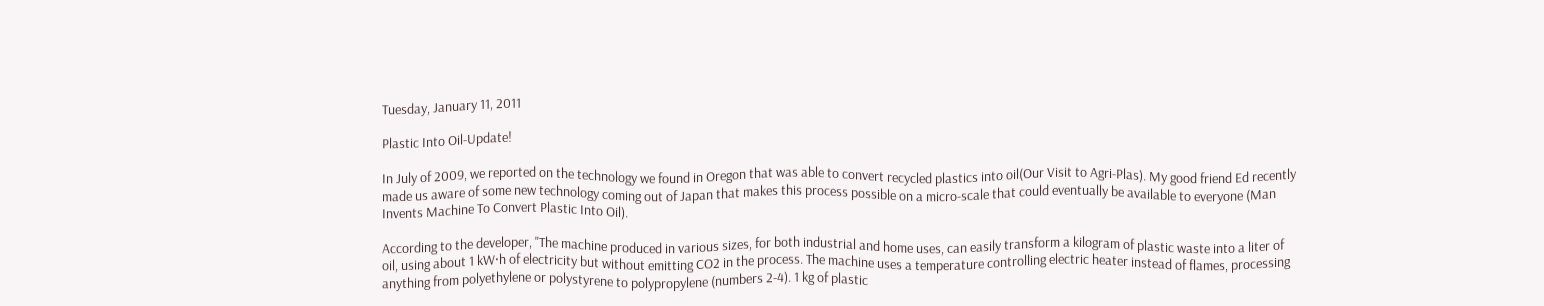Tuesday, January 11, 2011

Plastic Into Oil-Update!

In July of 2009, we reported on the technology we found in Oregon that was able to convert recycled plastics into oil(Our Visit to Agri-Plas). My good friend Ed recently made us aware of some new technology coming out of Japan that makes this process possible on a micro-scale that could eventually be available to everyone (Man Invents Machine To Convert Plastic Into Oil).

According to the developer, "The machine produced in various sizes, for both industrial and home uses, can easily transform a kilogram of plastic waste into a liter of oil, using about 1 kW·h of electricity but without emitting CO2 in the process. The machine uses a temperature controlling electric heater instead of flames, processing anything from polyethylene or polystyrene to polypropylene (numbers 2-4). 1 kg of plastic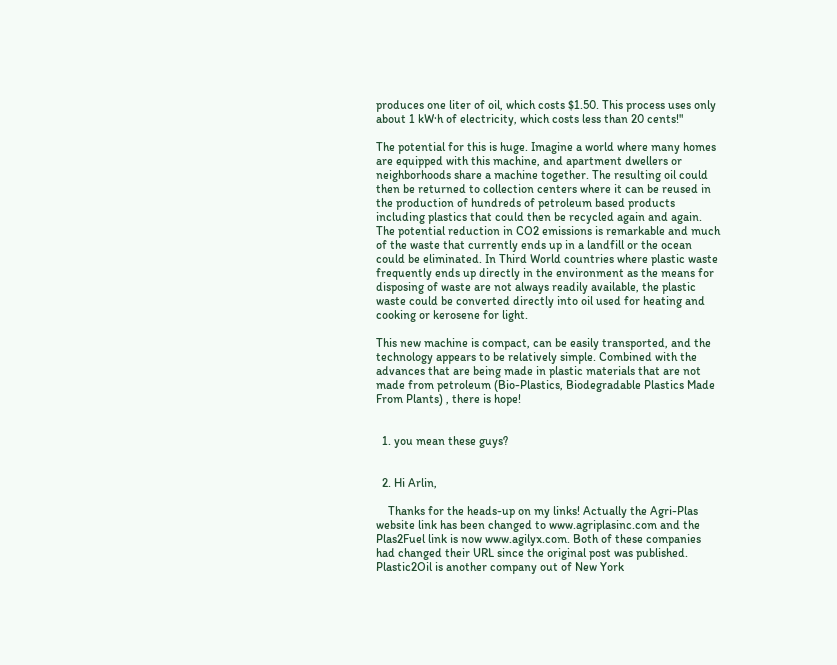produces one liter of oil, which costs $1.50. This process uses only about 1 kW·h of electricity, which costs less than 20 cents!"

The potential for this is huge. Imagine a world where many homes are equipped with this machine, and apartment dwellers or neighborhoods share a machine together. The resulting oil could then be returned to collection centers where it can be reused in the production of hundreds of petroleum based products including plastics that could then be recycled again and again. The potential reduction in CO2 emissions is remarkable and much of the waste that currently ends up in a landfill or the ocean could be eliminated. In Third World countries where plastic waste frequently ends up directly in the environment as the means for disposing of waste are not always readily available, the plastic waste could be converted directly into oil used for heating and cooking or kerosene for light.

This new machine is compact, can be easily transported, and the technology appears to be relatively simple. Combined with the advances that are being made in plastic materials that are not made from petroleum (Bio-Plastics, Biodegradable Plastics Made From Plants) , there is hope!


  1. you mean these guys?


  2. Hi Arlin,

    Thanks for the heads-up on my links! Actually the Agri-Plas website link has been changed to www.agriplasinc.com and the Plas2Fuel link is now www.agilyx.com. Both of these companies had changed their URL since the original post was published. Plastic2Oil is another company out of New York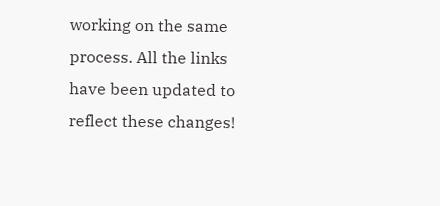working on the same process. All the links have been updated to reflect these changes!